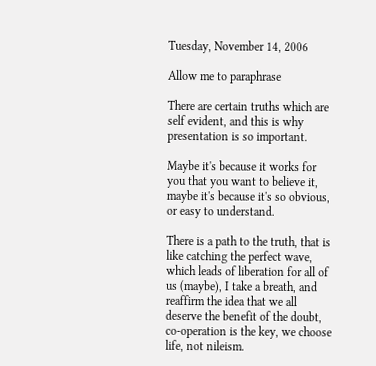Tuesday, November 14, 2006

Allow me to paraphrase

There are certain truths which are self evident, and this is why presentation is so important.

Maybe it's because it works for you that you want to believe it, maybe it's because it's so obvious, or easy to understand.

There is a path to the truth, that is like catching the perfect wave, which leads of liberation for all of us (maybe), I take a breath, and reaffirm the idea that we all deserve the benefit of the doubt, co-operation is the key, we choose life, not nileism.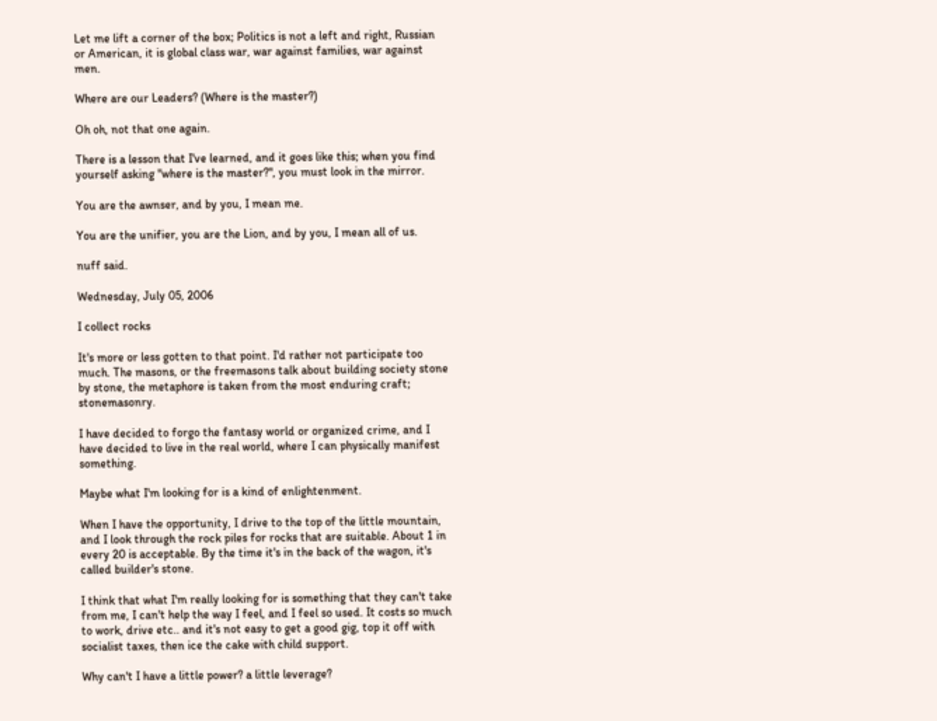Let me lift a corner of the box; Politics is not a left and right, Russian or American, it is global class war, war against families, war against men.

Where are our Leaders? (Where is the master?)

Oh oh, not that one again.

There is a lesson that I've learned, and it goes like this; when you find yourself asking "where is the master?", you must look in the mirror.

You are the awnser, and by you, I mean me.

You are the unifier, you are the Lion, and by you, I mean all of us.

nuff said.

Wednesday, July 05, 2006

I collect rocks

It's more or less gotten to that point. I'd rather not participate too much. The masons, or the freemasons talk about building society stone by stone, the metaphore is taken from the most enduring craft; stonemasonry.

I have decided to forgo the fantasy world or organized crime, and I have decided to live in the real world, where I can physically manifest something.

Maybe what I'm looking for is a kind of enlightenment.

When I have the opportunity, I drive to the top of the little mountain, and I look through the rock piles for rocks that are suitable. About 1 in every 20 is acceptable. By the time it's in the back of the wagon, it's called builder's stone.

I think that what I'm really looking for is something that they can't take from me, I can't help the way I feel, and I feel so used. It costs so much to work, drive etc.. and it's not easy to get a good gig, top it off with socialist taxes, then ice the cake with child support.

Why can't I have a little power? a little leverage?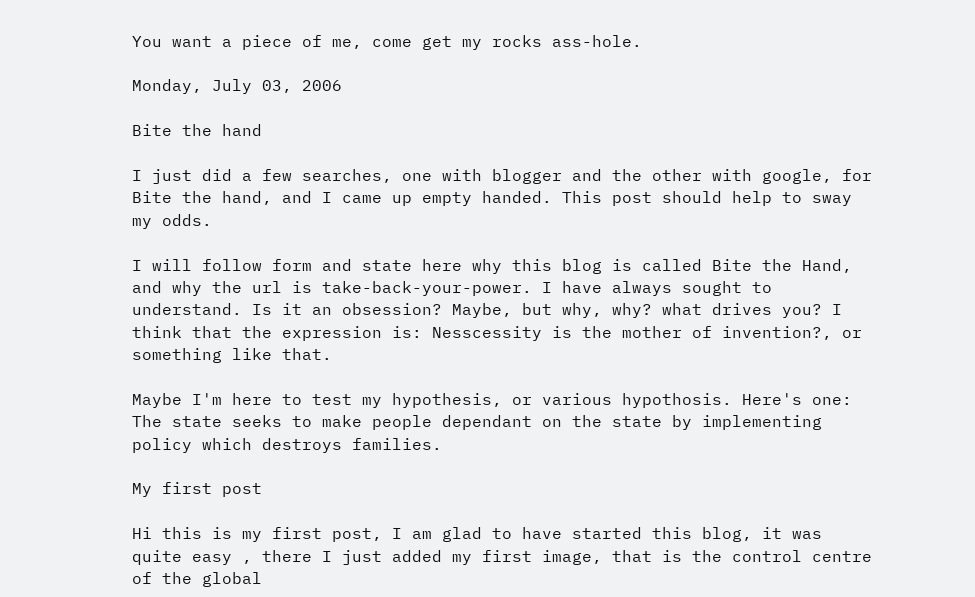You want a piece of me, come get my rocks ass-hole.

Monday, July 03, 2006

Bite the hand

I just did a few searches, one with blogger and the other with google, for Bite the hand, and I came up empty handed. This post should help to sway my odds.

I will follow form and state here why this blog is called Bite the Hand, and why the url is take-back-your-power. I have always sought to understand. Is it an obsession? Maybe, but why, why? what drives you? I think that the expression is: Nesscessity is the mother of invention?, or something like that.

Maybe I'm here to test my hypothesis, or various hypothosis. Here's one: The state seeks to make people dependant on the state by implementing policy which destroys families.

My first post

Hi this is my first post, I am glad to have started this blog, it was quite easy , there I just added my first image, that is the control centre of the global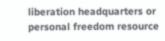liberation headquarters or personal freedom resource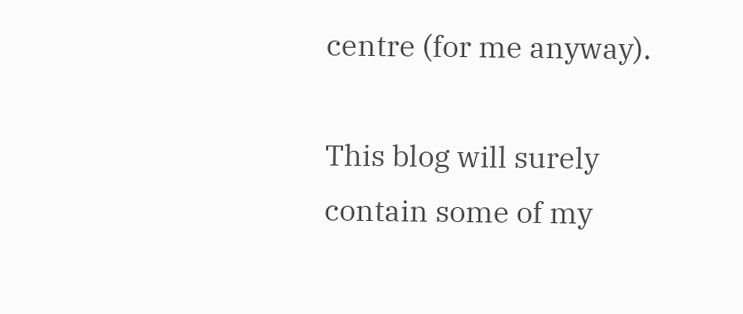centre (for me anyway).

This blog will surely contain some of my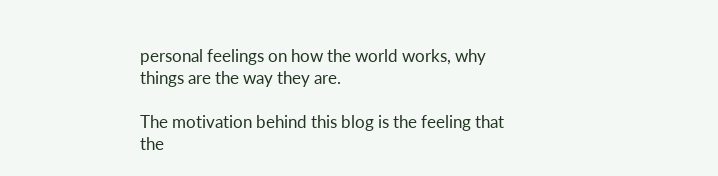personal feelings on how the world works, why things are the way they are.

The motivation behind this blog is the feeling that the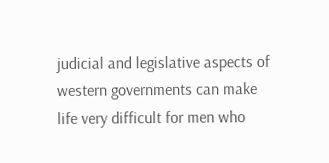judicial and legislative aspects of western governments can make life very difficult for men who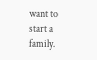want to start a family.